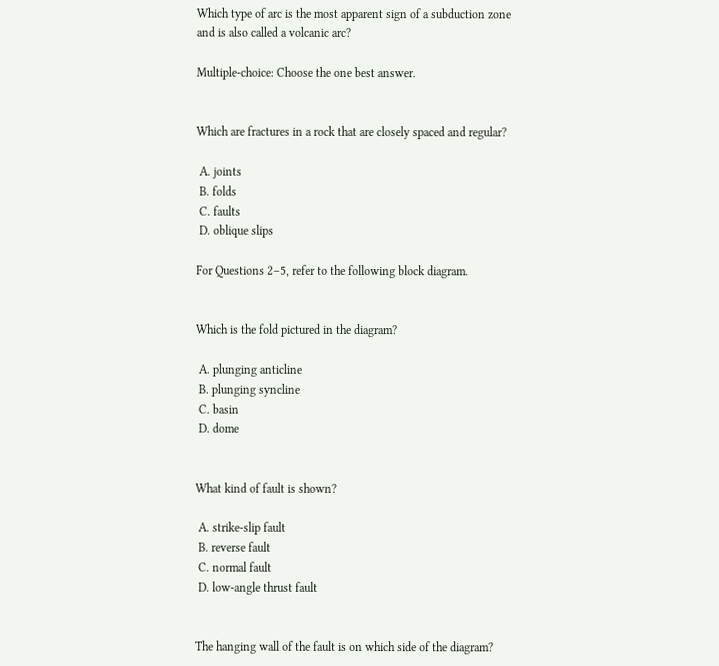Which type of arc is the most apparent sign of a subduction zone and is also called a volcanic arc?

Multiple-choice: Choose the one best answer.


Which are fractures in a rock that are closely spaced and regular?

 A. joints
 B. folds
 C. faults
 D. oblique slips

For Questions 2–5, refer to the following block diagram.


Which is the fold pictured in the diagram?

 A. plunging anticline
 B. plunging syncline
 C. basin
 D. dome


What kind of fault is shown?

 A. strike-slip fault
 B. reverse fault
 C. normal fault
 D. low-angle thrust fault


The hanging wall of the fault is on which side of the diagram?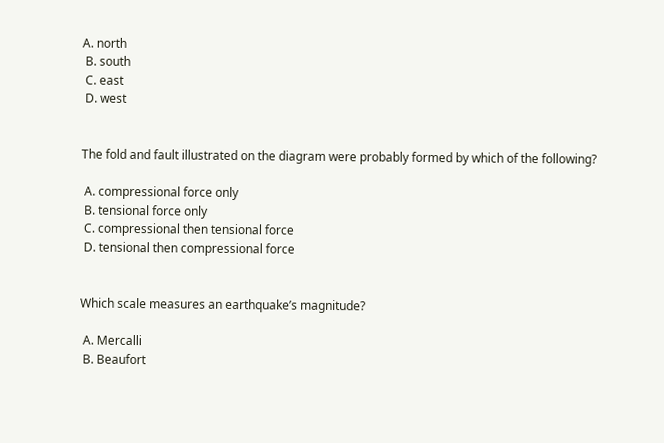A. north
 B. south
 C. east
 D. west


The fold and fault illustrated on the diagram were probably formed by which of the following?

 A. compressional force only
 B. tensional force only
 C. compressional then tensional force
 D. tensional then compressional force


Which scale measures an earthquake’s magnitude?

 A. Mercalli
 B. Beaufort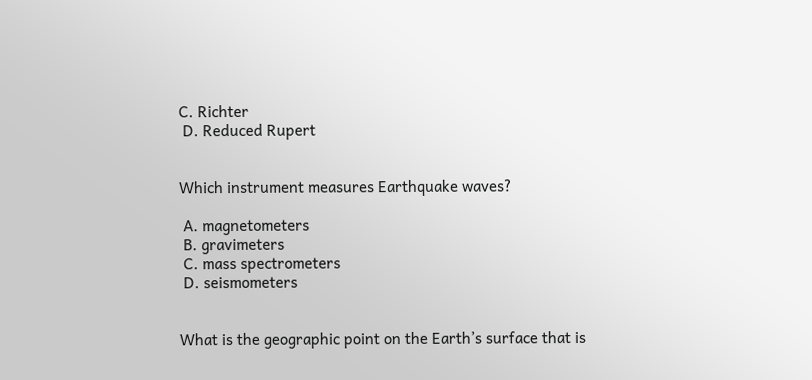C. Richter
 D. Reduced Rupert


Which instrument measures Earthquake waves?

 A. magnetometers
 B. gravimeters
 C. mass spectrometers
 D. seismometers


What is the geographic point on the Earth’s surface that is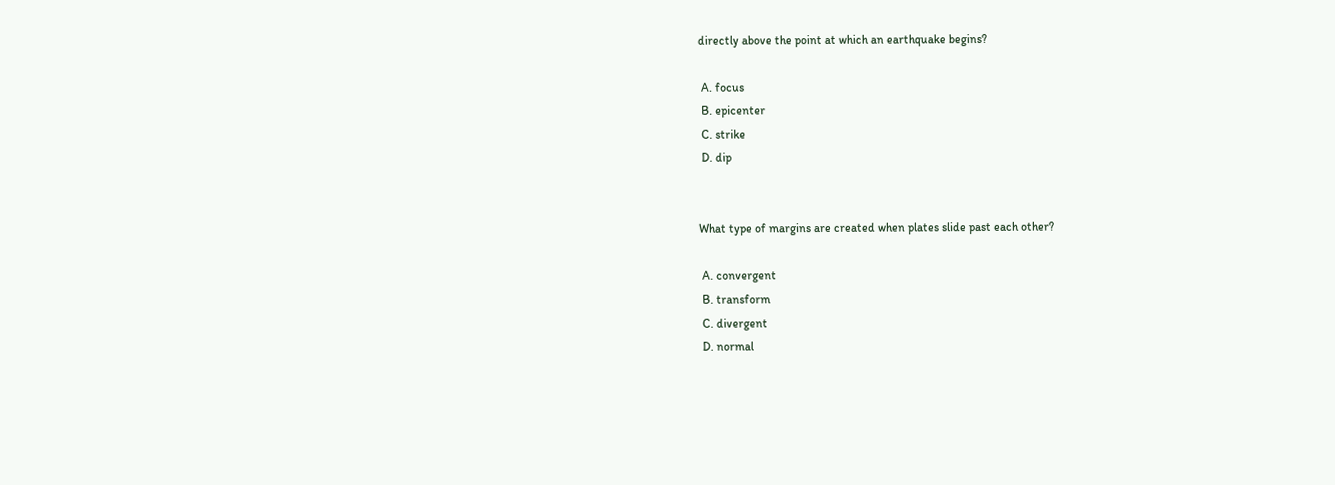directly above the point at which an earthquake begins?

 A. focus
 B. epicenter
 C. strike
 D. dip


What type of margins are created when plates slide past each other?

 A. convergent
 B. transform
 C. divergent
 D. normal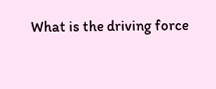What is the driving force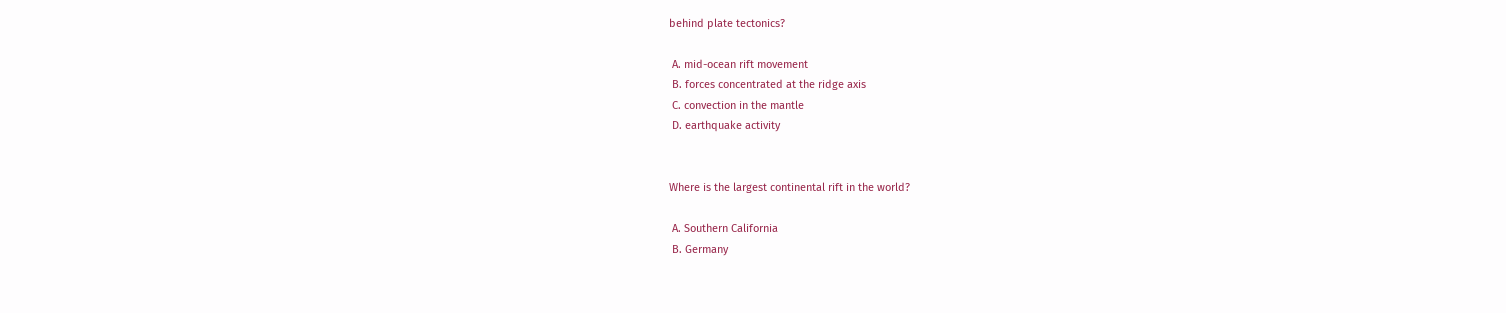behind plate tectonics?

 A. mid-ocean rift movement
 B. forces concentrated at the ridge axis
 C. convection in the mantle
 D. earthquake activity


Where is the largest continental rift in the world?

 A. Southern California
 B. Germany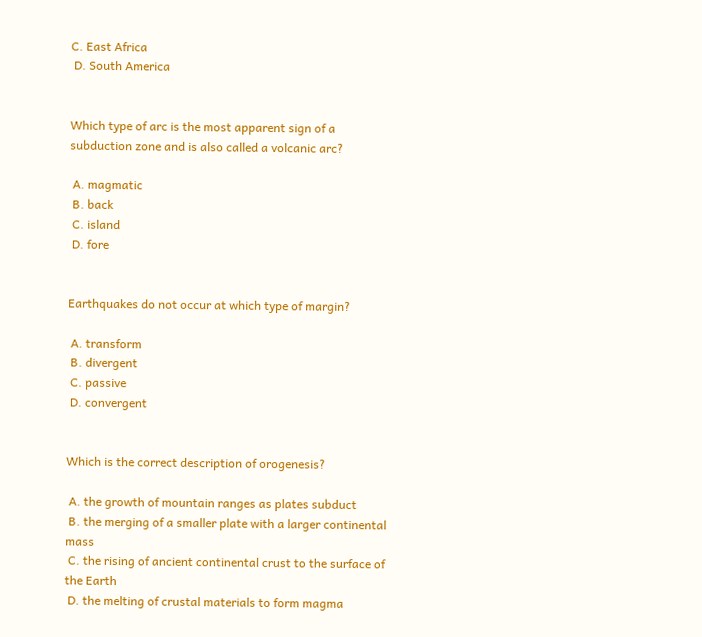C. East Africa
 D. South America


Which type of arc is the most apparent sign of a subduction zone and is also called a volcanic arc?

 A. magmatic
 B. back
 C. island
 D. fore


Earthquakes do not occur at which type of margin?

 A. transform
 B. divergent
 C. passive
 D. convergent


Which is the correct description of orogenesis?

 A. the growth of mountain ranges as plates subduct
 B. the merging of a smaller plate with a larger continental mass
 C. the rising of ancient continental crust to the surface of the Earth
 D. the melting of crustal materials to form magma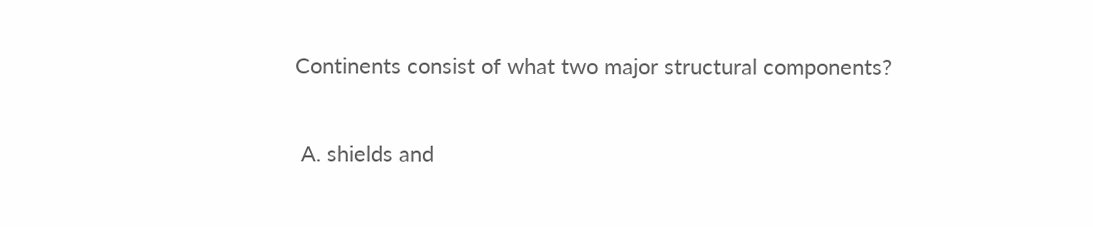Continents consist of what two major structural components?

 A. shields and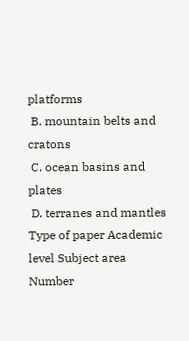platforms
 B. mountain belts and cratons
 C. ocean basins and plates
 D. terranes and mantles
Type of paper Academic level Subject area
Number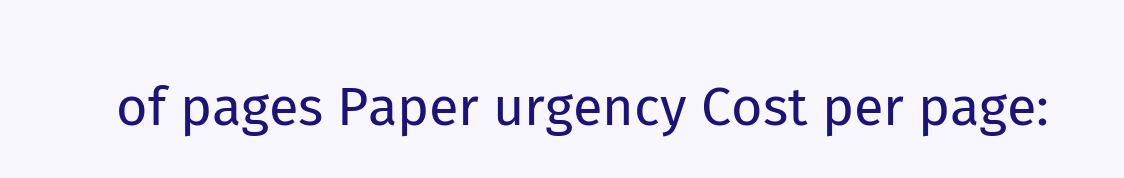of pages Paper urgency Cost per page: